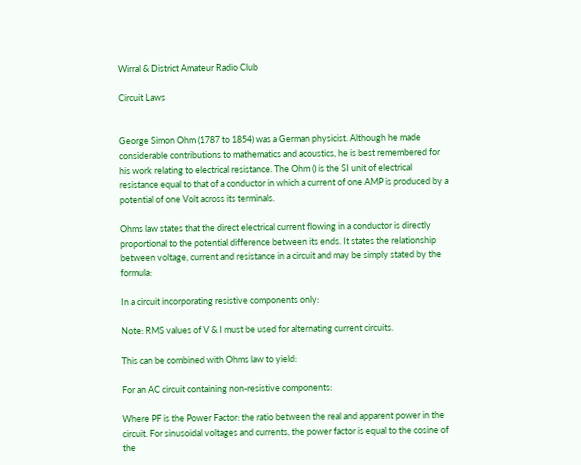Wirral & District Amateur Radio Club

Circuit Laws


George Simon Ohm (1787 to 1854) was a German physicist. Although he made considerable contributions to mathematics and acoustics, he is best remembered for his work relating to electrical resistance. The Ohm () is the SI unit of electrical resistance equal to that of a conductor in which a current of one AMP is produced by a potential of one Volt across its terminals.

Ohms law states that the direct electrical current flowing in a conductor is directly proportional to the potential difference between its ends. It states the relationship between voltage, current and resistance in a circuit and may be simply stated by the formula:

In a circuit incorporating resistive components only:

Note: RMS values of V & I must be used for alternating current circuits.

This can be combined with Ohms law to yield:

For an AC circuit containing non-resistive components:

Where PF is the Power Factor: the ratio between the real and apparent power in the circuit. For sinusoidal voltages and currents, the power factor is equal to the cosine of the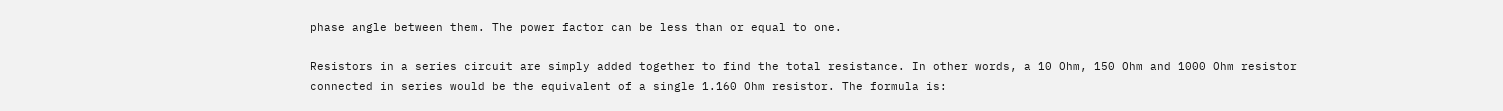phase angle between them. The power factor can be less than or equal to one.

Resistors in a series circuit are simply added together to find the total resistance. In other words, a 10 Ohm, 150 Ohm and 1000 Ohm resistor connected in series would be the equivalent of a single 1.160 Ohm resistor. The formula is: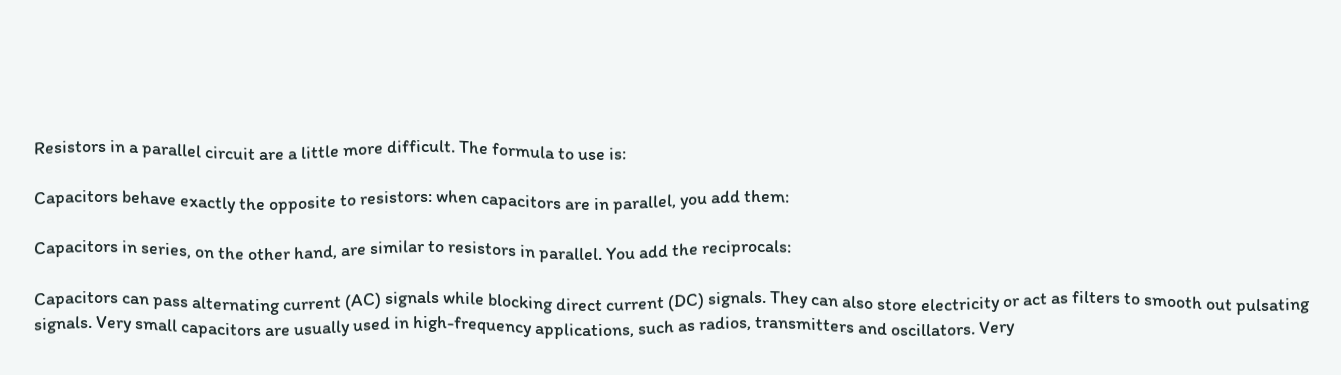Resistors in a parallel circuit are a little more difficult. The formula to use is:

Capacitors behave exactly the opposite to resistors: when capacitors are in parallel, you add them:

Capacitors in series, on the other hand, are similar to resistors in parallel. You add the reciprocals:

Capacitors can pass alternating current (AC) signals while blocking direct current (DC) signals. They can also store electricity or act as filters to smooth out pulsating signals. Very small capacitors are usually used in high-frequency applications, such as radios, transmitters and oscillators. Very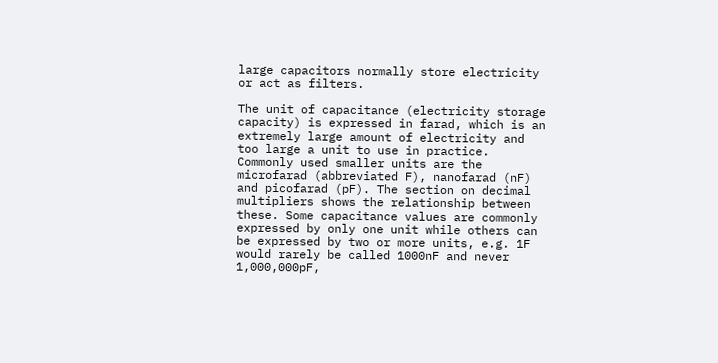large capacitors normally store electricity or act as filters.

The unit of capacitance (electricity storage capacity) is expressed in farad, which is an extremely large amount of electricity and too large a unit to use in practice. Commonly used smaller units are the microfarad (abbreviated F), nanofarad (nF) and picofarad (pF). The section on decimal multipliers shows the relationship between these. Some capacitance values are commonly expressed by only one unit while others can be expressed by two or more units, e.g. 1F would rarely be called 1000nF and never 1,000,000pF,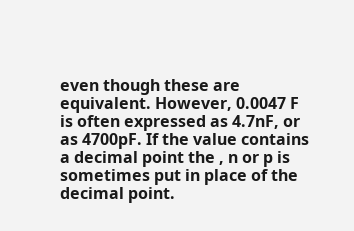even though these are equivalent. However, 0.0047 F is often expressed as 4.7nF, or as 4700pF. If the value contains a decimal point the , n or p is sometimes put in place of the decimal point.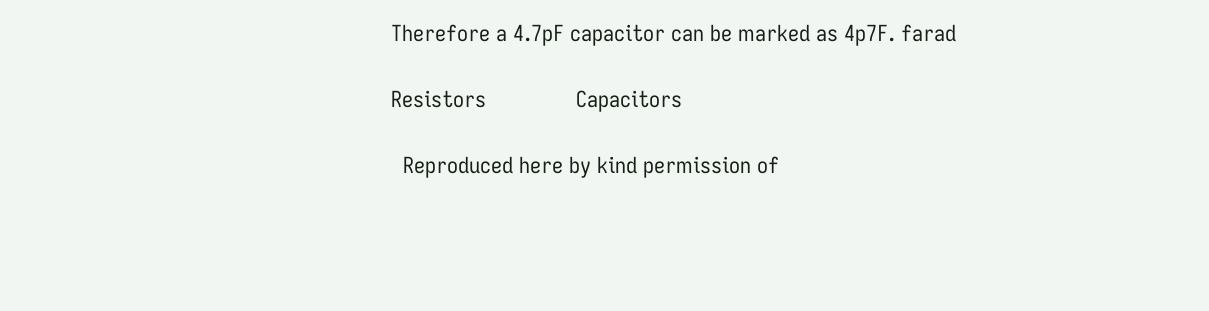Therefore a 4.7pF capacitor can be marked as 4p7F. farad

Resistors               Capacitors

  Reproduced here by kind permission of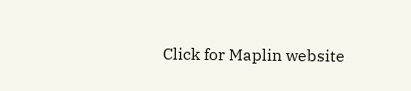Click for Maplin website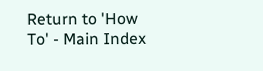Return to 'How To' - Main Index